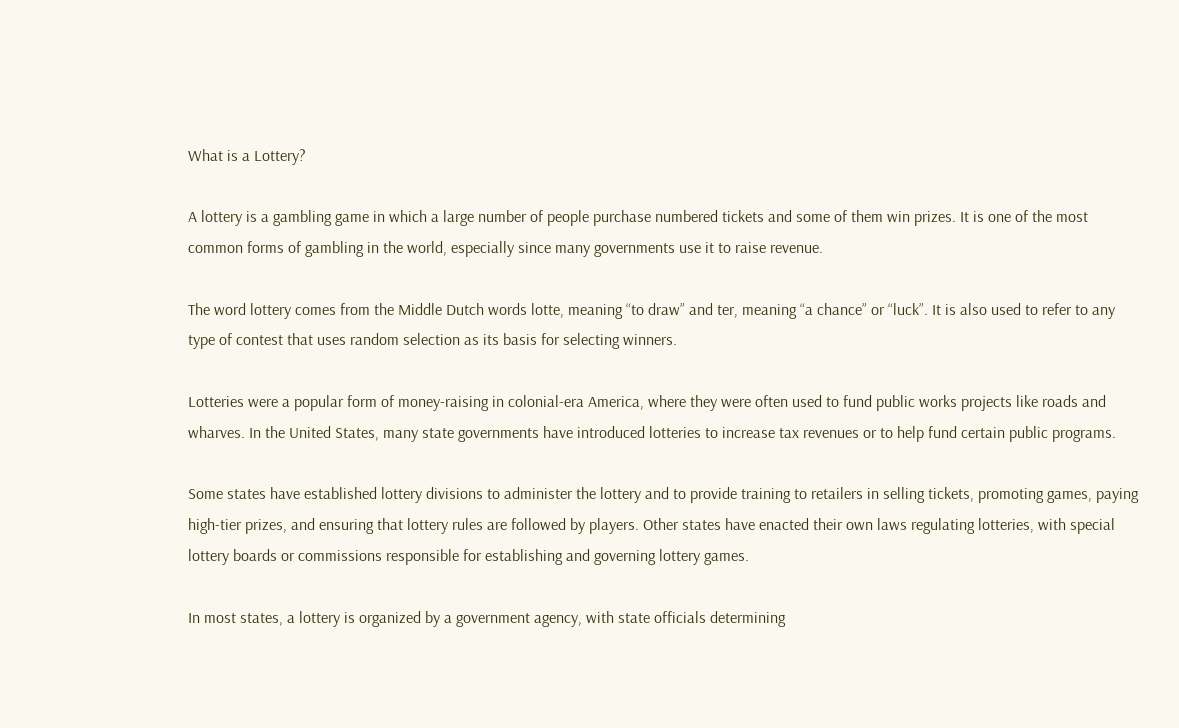What is a Lottery?

A lottery is a gambling game in which a large number of people purchase numbered tickets and some of them win prizes. It is one of the most common forms of gambling in the world, especially since many governments use it to raise revenue.

The word lottery comes from the Middle Dutch words lotte, meaning “to draw” and ter, meaning “a chance” or “luck”. It is also used to refer to any type of contest that uses random selection as its basis for selecting winners.

Lotteries were a popular form of money-raising in colonial-era America, where they were often used to fund public works projects like roads and wharves. In the United States, many state governments have introduced lotteries to increase tax revenues or to help fund certain public programs.

Some states have established lottery divisions to administer the lottery and to provide training to retailers in selling tickets, promoting games, paying high-tier prizes, and ensuring that lottery rules are followed by players. Other states have enacted their own laws regulating lotteries, with special lottery boards or commissions responsible for establishing and governing lottery games.

In most states, a lottery is organized by a government agency, with state officials determining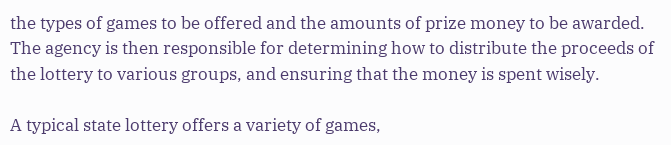the types of games to be offered and the amounts of prize money to be awarded. The agency is then responsible for determining how to distribute the proceeds of the lottery to various groups, and ensuring that the money is spent wisely.

A typical state lottery offers a variety of games,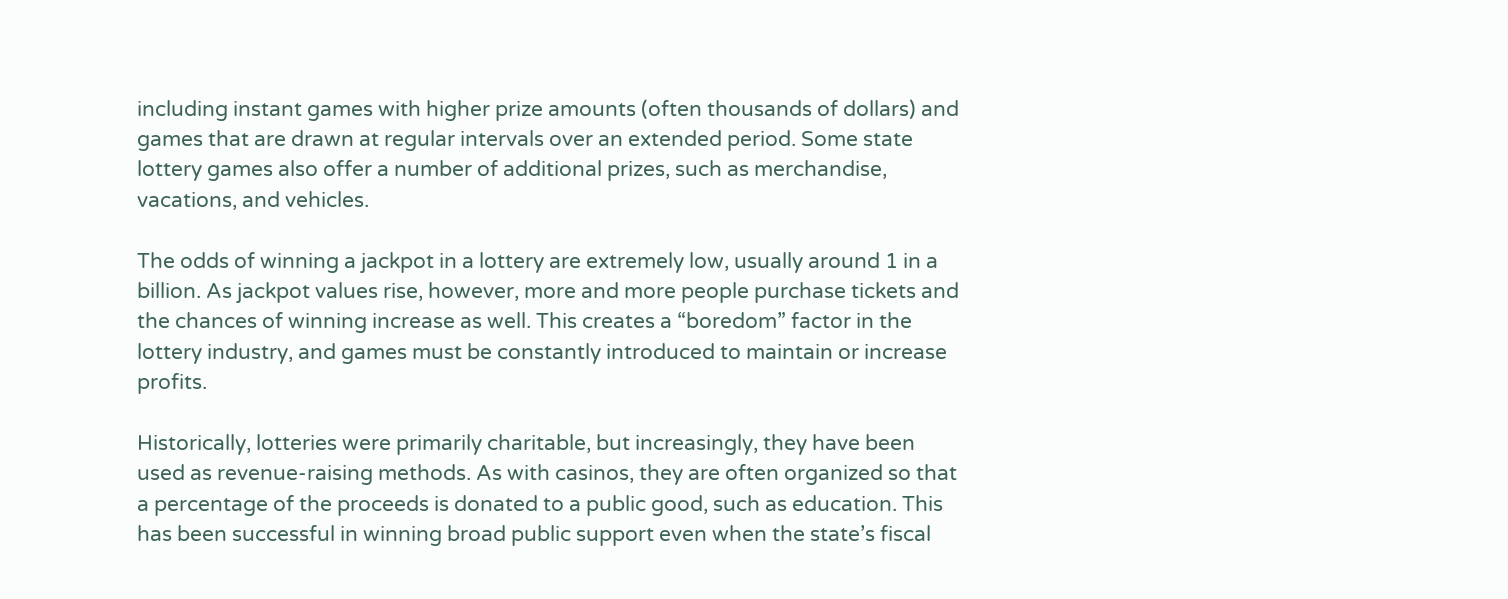including instant games with higher prize amounts (often thousands of dollars) and games that are drawn at regular intervals over an extended period. Some state lottery games also offer a number of additional prizes, such as merchandise, vacations, and vehicles.

The odds of winning a jackpot in a lottery are extremely low, usually around 1 in a billion. As jackpot values rise, however, more and more people purchase tickets and the chances of winning increase as well. This creates a “boredom” factor in the lottery industry, and games must be constantly introduced to maintain or increase profits.

Historically, lotteries were primarily charitable, but increasingly, they have been used as revenue-raising methods. As with casinos, they are often organized so that a percentage of the proceeds is donated to a public good, such as education. This has been successful in winning broad public support even when the state’s fiscal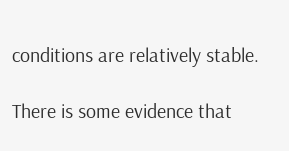conditions are relatively stable.

There is some evidence that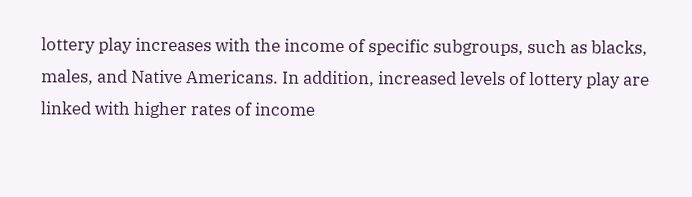lottery play increases with the income of specific subgroups, such as blacks, males, and Native Americans. In addition, increased levels of lottery play are linked with higher rates of income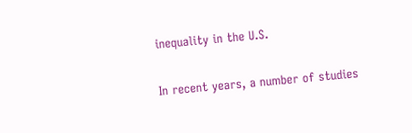inequality in the U.S.

In recent years, a number of studies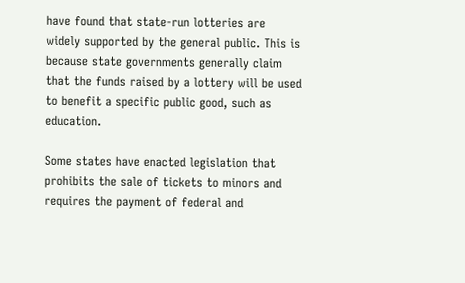have found that state-run lotteries are widely supported by the general public. This is because state governments generally claim that the funds raised by a lottery will be used to benefit a specific public good, such as education.

Some states have enacted legislation that prohibits the sale of tickets to minors and requires the payment of federal and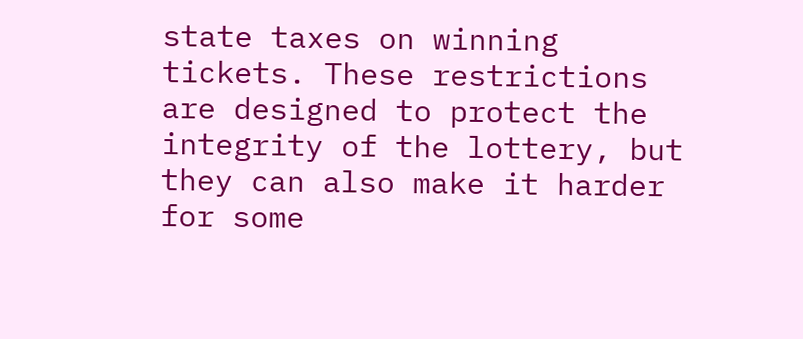state taxes on winning tickets. These restrictions are designed to protect the integrity of the lottery, but they can also make it harder for some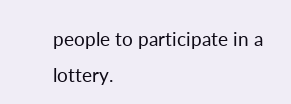people to participate in a lottery.